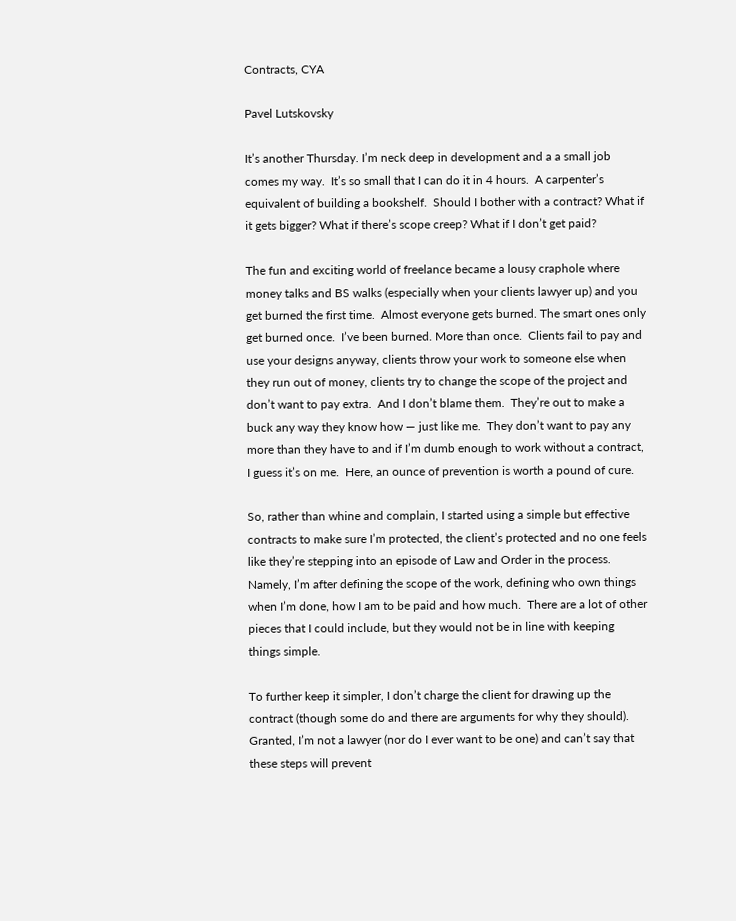Contracts, CYA

Pavel Lutskovsky

It’s another Thursday. I’m neck deep in development and a a small job comes my way.  It’s so small that I can do it in 4 hours.  A carpenter’s equivalent of building a bookshelf.  Should I bother with a contract? What if it gets bigger? What if there’s scope creep? What if I don’t get paid?

The fun and exciting world of freelance became a lousy craphole where money talks and BS walks (especially when your clients lawyer up) and you get burned the first time.  Almost everyone gets burned. The smart ones only get burned once.  I’ve been burned. More than once.  Clients fail to pay and use your designs anyway, clients throw your work to someone else when they run out of money, clients try to change the scope of the project and don’t want to pay extra.  And I don’t blame them.  They’re out to make a buck any way they know how — just like me.  They don’t want to pay any more than they have to and if I’m dumb enough to work without a contract, I guess it’s on me.  Here, an ounce of prevention is worth a pound of cure.

So, rather than whine and complain, I started using a simple but effective contracts to make sure I’m protected, the client’s protected and no one feels like they’re stepping into an episode of Law and Order in the process.  Namely, I’m after defining the scope of the work, defining who own things when I’m done, how I am to be paid and how much.  There are a lot of other pieces that I could include, but they would not be in line with keeping things simple.

To further keep it simpler, I don’t charge the client for drawing up the contract (though some do and there are arguments for why they should). Granted, I’m not a lawyer (nor do I ever want to be one) and can’t say that these steps will prevent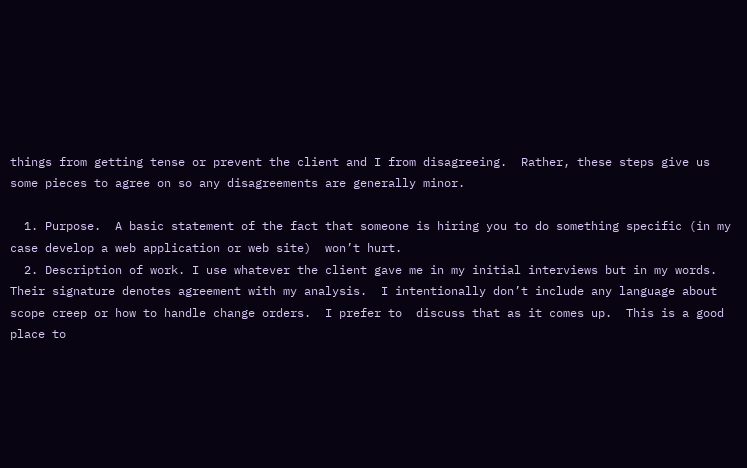things from getting tense or prevent the client and I from disagreeing.  Rather, these steps give us some pieces to agree on so any disagreements are generally minor.

  1. Purpose.  A basic statement of the fact that someone is hiring you to do something specific (in my case develop a web application or web site)  won’t hurt.
  2. Description of work. I use whatever the client gave me in my initial interviews but in my words.  Their signature denotes agreement with my analysis.  I intentionally don’t include any language about scope creep or how to handle change orders.  I prefer to  discuss that as it comes up.  This is a good place to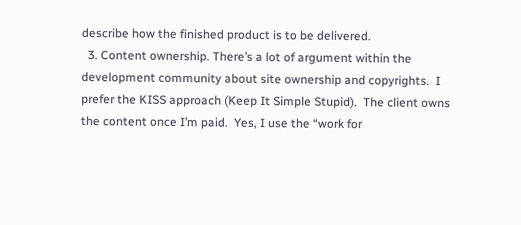describe how the finished product is to be delivered.
  3. Content ownership. There’s a lot of argument within the development community about site ownership and copyrights.  I prefer the KISS approach (Keep It Simple Stupid).  The client owns the content once I’m paid.  Yes, I use the “work for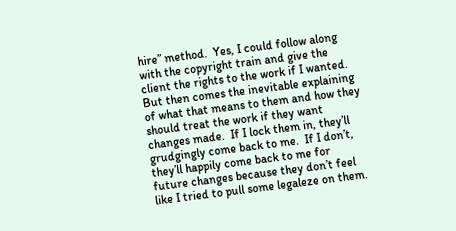hire” method.  Yes, I could follow along with the copyright train and give the client the rights to the work if I wanted.  But then comes the inevitable explaining of what that means to them and how they should treat the work if they want changes made.  If I lock them in, they’ll grudgingly come back to me.  If I don’t, they’ll happily come back to me for future changes because they don’t feel like I tried to pull some legaleze on them.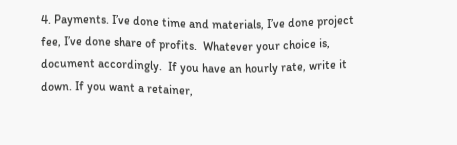4. Payments. I’ve done time and materials, I’ve done project fee, I’ve done share of profits.  Whatever your choice is, document accordingly.  If you have an hourly rate, write it down. If you want a retainer,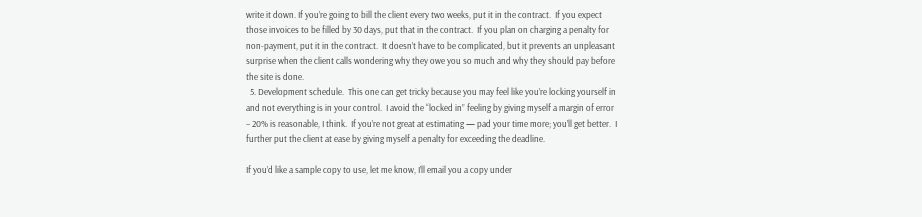write it down. If you’re going to bill the client every two weeks, put it in the contract.  If you expect those invoices to be filled by 30 days, put that in the contract.  If you plan on charging a penalty for non-payment, put it in the contract.  It doesn’t have to be complicated, but it prevents an unpleasant surprise when the client calls wondering why they owe you so much and why they should pay before the site is done.
  5. Development schedule.  This one can get tricky because you may feel like you’re locking yourself in and not everything is in your control.  I avoid the “locked in” feeling by giving myself a margin of error – 20% is reasonable, I think.  If you’re not great at estimating — pad your time more; you’ll get better.  I further put the client at ease by giving myself a penalty for exceeding the deadline.

If you’d like a sample copy to use, let me know, I’ll email you a copy under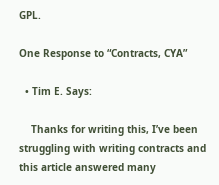GPL.

One Response to “Contracts, CYA”

  • Tim E. Says:

    Thanks for writing this, I’ve been struggling with writing contracts and this article answered many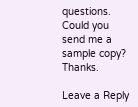questions. Could you send me a sample copy? Thanks.

Leave a Reply